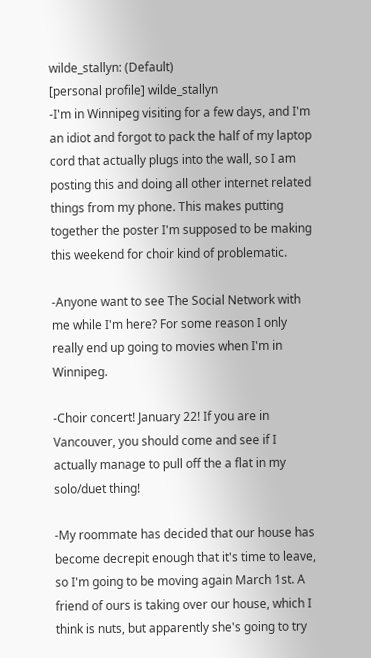wilde_stallyn: (Default)
[personal profile] wilde_stallyn
-I'm in Winnipeg visiting for a few days, and I'm an idiot and forgot to pack the half of my laptop cord that actually plugs into the wall, so I am posting this and doing all other internet related things from my phone. This makes putting together the poster I'm supposed to be making this weekend for choir kind of problematic.

-Anyone want to see The Social Network with me while I'm here? For some reason I only really end up going to movies when I'm in Winnipeg.

-Choir concert! January 22! If you are in Vancouver, you should come and see if I actually manage to pull off the a flat in my solo/duet thing!

-My roommate has decided that our house has become decrepit enough that it's time to leave, so I'm going to be moving again March 1st. A friend of ours is taking over our house, which I think is nuts, but apparently she's going to try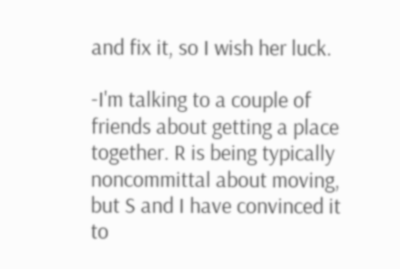and fix it, so I wish her luck.

-I'm talking to a couple of friends about getting a place together. R is being typically noncommittal about moving, but S and I have convinced it to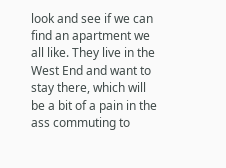look and see if we can find an apartment we all like. They live in the West End and want to stay there, which will be a bit of a pain in the ass commuting to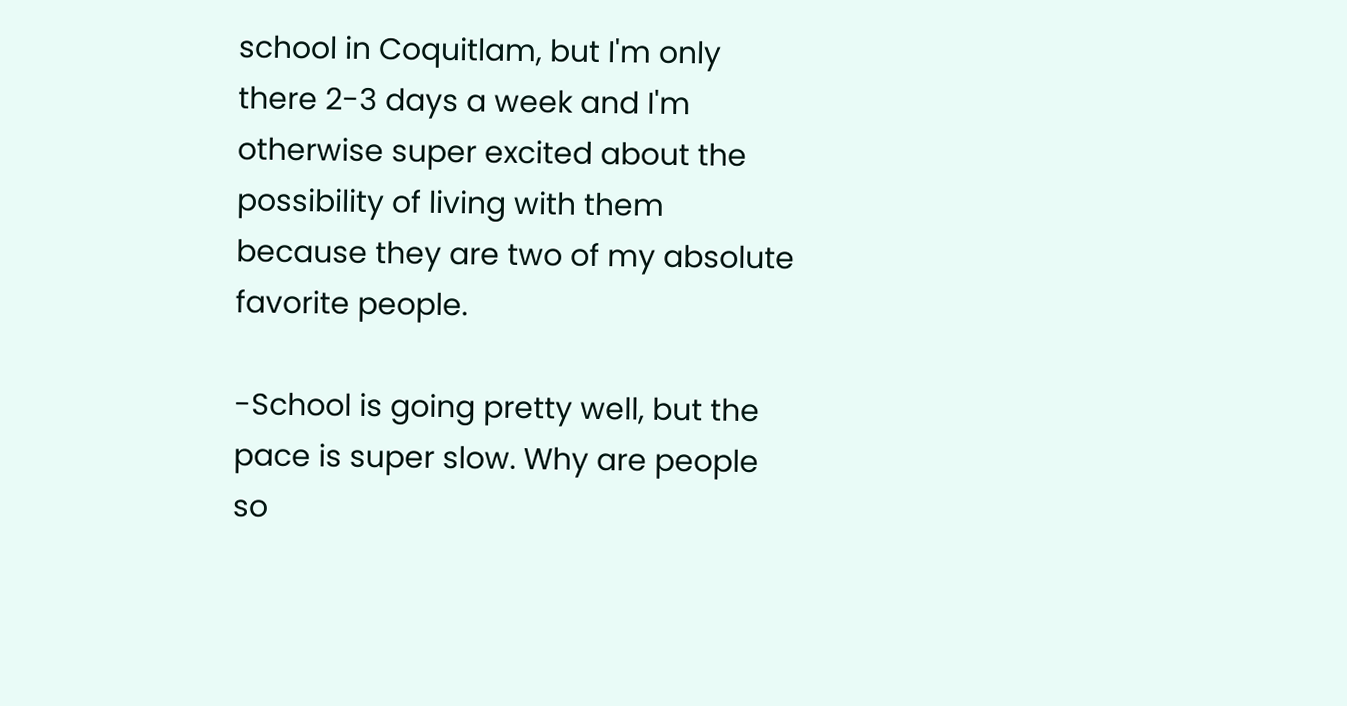school in Coquitlam, but I'm only there 2-3 days a week and I'm otherwise super excited about the possibility of living with them because they are two of my absolute favorite people.

-School is going pretty well, but the pace is super slow. Why are people so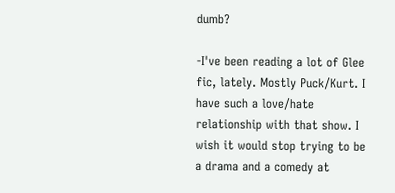dumb?

-I've been reading a lot of Glee fic, lately. Mostly Puck/Kurt. I have such a love/hate relationship with that show. I wish it would stop trying to be a drama and a comedy at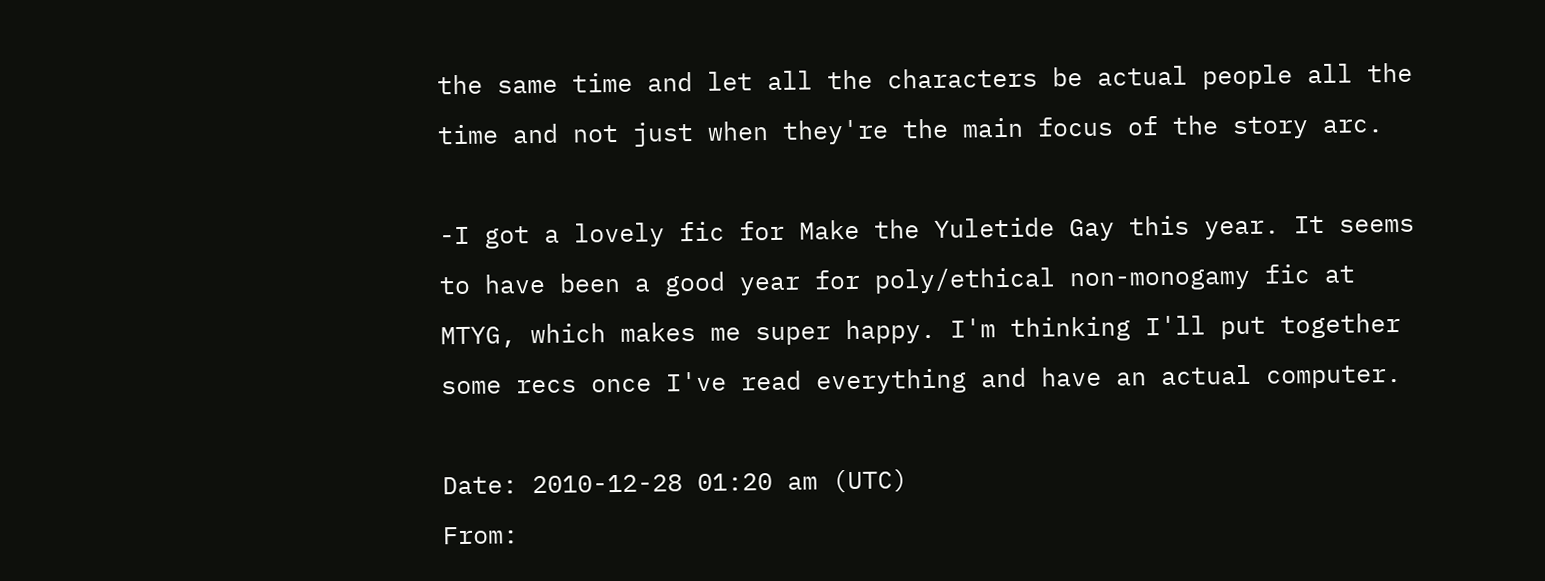the same time and let all the characters be actual people all the time and not just when they're the main focus of the story arc.

-I got a lovely fic for Make the Yuletide Gay this year. It seems to have been a good year for poly/ethical non-monogamy fic at MTYG, which makes me super happy. I'm thinking I'll put together some recs once I've read everything and have an actual computer.

Date: 2010-12-28 01:20 am (UTC)
From: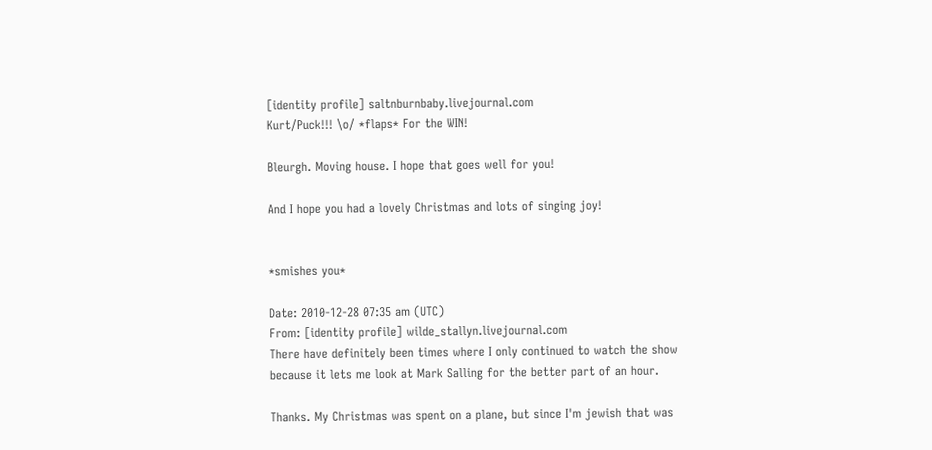[identity profile] saltnburnbaby.livejournal.com
Kurt/Puck!!! \o/ *flaps* For the WIN!

Bleurgh. Moving house. I hope that goes well for you!

And I hope you had a lovely Christmas and lots of singing joy!


*smishes you*

Date: 2010-12-28 07:35 am (UTC)
From: [identity profile] wilde_stallyn.livejournal.com
There have definitely been times where I only continued to watch the show because it lets me look at Mark Salling for the better part of an hour.

Thanks. My Christmas was spent on a plane, but since I'm jewish that was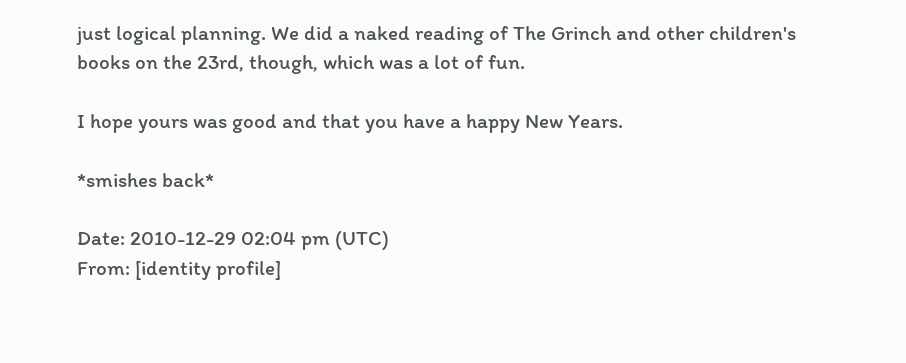just logical planning. We did a naked reading of The Grinch and other children's books on the 23rd, though, which was a lot of fun.

I hope yours was good and that you have a happy New Years.

*smishes back*

Date: 2010-12-29 02:04 pm (UTC)
From: [identity profile]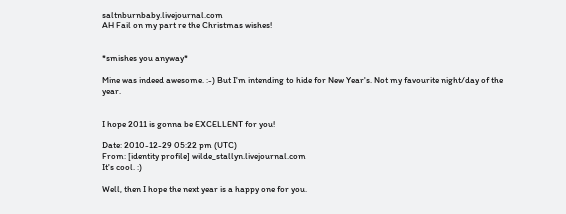saltnburnbaby.livejournal.com
AH Fail on my part re the Christmas wishes!


*smishes you anyway*

Mine was indeed awesome. :-) But I'm intending to hide for New Year's. Not my favourite night/day of the year.


I hope 2011 is gonna be EXCELLENT for you!

Date: 2010-12-29 05:22 pm (UTC)
From: [identity profile] wilde_stallyn.livejournal.com
It's cool. :)

Well, then I hope the next year is a happy one for you.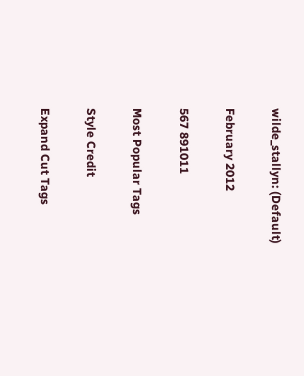wilde_stallyn: (Default)

February 2012

567 891011

Most Popular Tags

Style Credit

Expand Cut Tags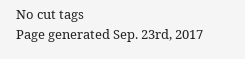No cut tags
Page generated Sep. 23rd, 2017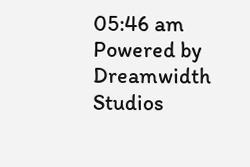05:46 am
Powered by Dreamwidth Studios